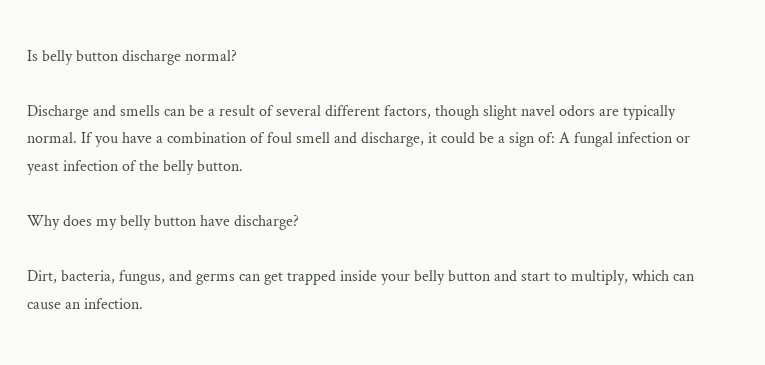Is belly button discharge normal?

Discharge and smells can be a result of several different factors, though slight navel odors are typically normal. If you have a combination of foul smell and discharge, it could be a sign of: A fungal infection or yeast infection of the belly button.

Why does my belly button have discharge?

Dirt, bacteria, fungus, and germs can get trapped inside your belly button and start to multiply, which can cause an infection.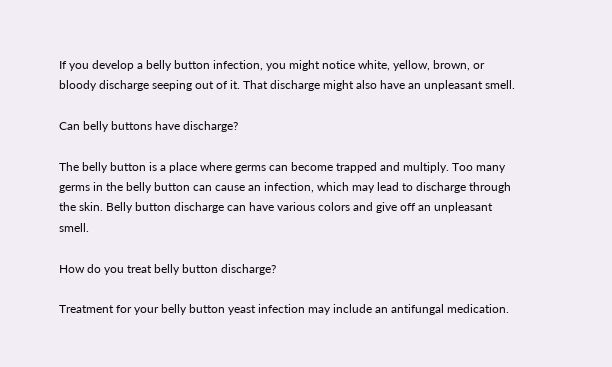If you develop a belly button infection, you might notice white, yellow, brown, or bloody discharge seeping out of it. That discharge might also have an unpleasant smell.

Can belly buttons have discharge?

The belly button is a place where germs can become trapped and multiply. Too many germs in the belly button can cause an infection, which may lead to discharge through the skin. Belly button discharge can have various colors and give off an unpleasant smell.

How do you treat belly button discharge?

Treatment for your belly button yeast infection may include an antifungal medication.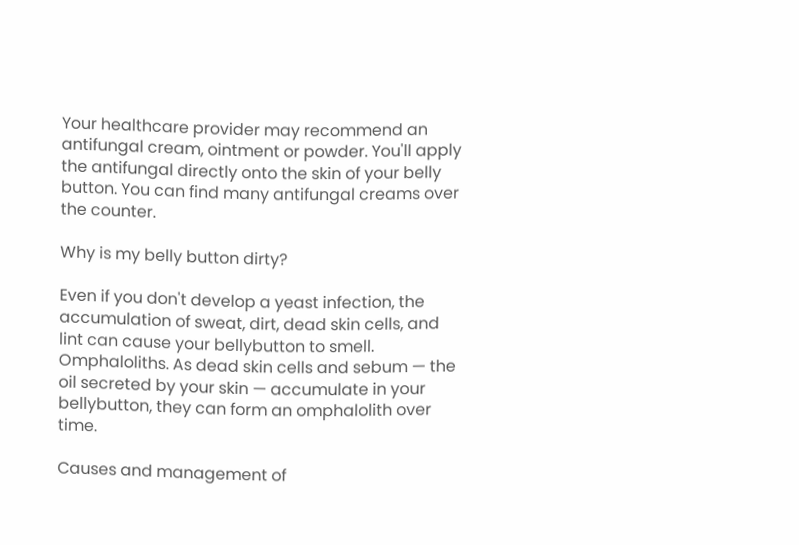Your healthcare provider may recommend an antifungal cream, ointment or powder. You'll apply the antifungal directly onto the skin of your belly button. You can find many antifungal creams over the counter.

Why is my belly button dirty?

Even if you don't develop a yeast infection, the accumulation of sweat, dirt, dead skin cells, and lint can cause your bellybutton to smell. Omphaloliths. As dead skin cells and sebum — the oil secreted by your skin — accumulate in your bellybutton, they can form an omphalolith over time.

Causes and management of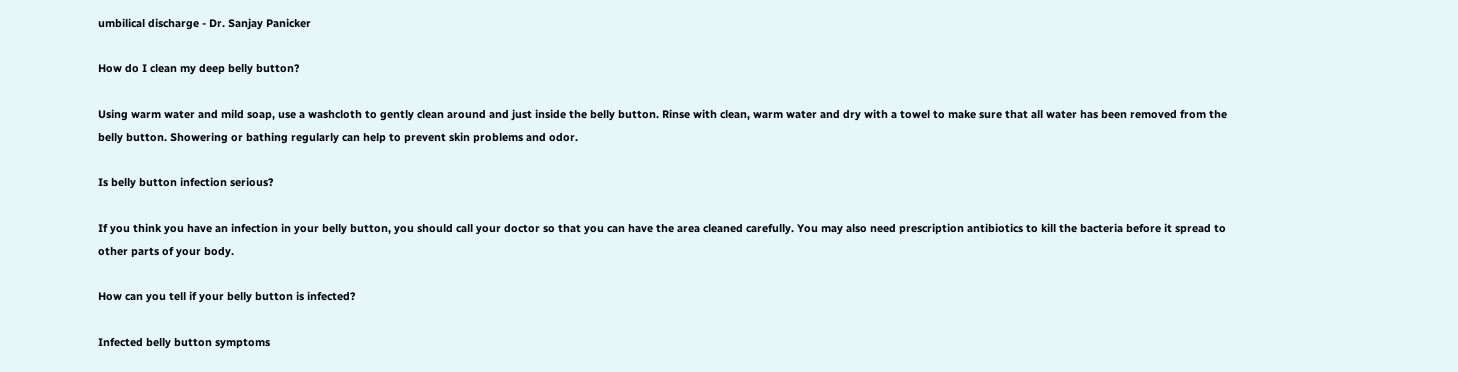umbilical discharge - Dr. Sanjay Panicker

How do I clean my deep belly button?

Using warm water and mild soap, use a washcloth to gently clean around and just inside the belly button. Rinse with clean, warm water and dry with a towel to make sure that all water has been removed from the belly button. Showering or bathing regularly can help to prevent skin problems and odor.

Is belly button infection serious?

If you think you have an infection in your belly button, you should call your doctor so that you can have the area cleaned carefully. You may also need prescription antibiotics to kill the bacteria before it spread to other parts of your body.

How can you tell if your belly button is infected?

Infected belly button symptoms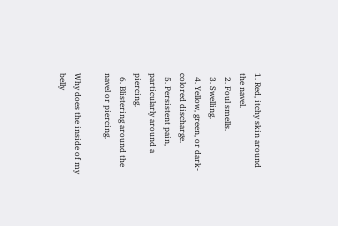1. Red, itchy skin around the navel.
  2. Foul smells.
  3. Swelling.
  4. Yellow, green, or dark-colored discharge.
  5. Persistent pain, particularly around a piercing.
  6. Blistering around the navel or piercing.

Why does the inside of my belly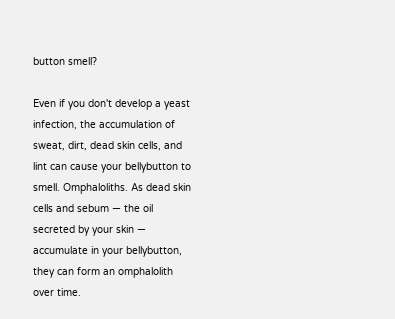button smell?

Even if you don't develop a yeast infection, the accumulation of sweat, dirt, dead skin cells, and lint can cause your bellybutton to smell. Omphaloliths. As dead skin cells and sebum — the oil secreted by your skin — accumulate in your bellybutton, they can form an omphalolith over time.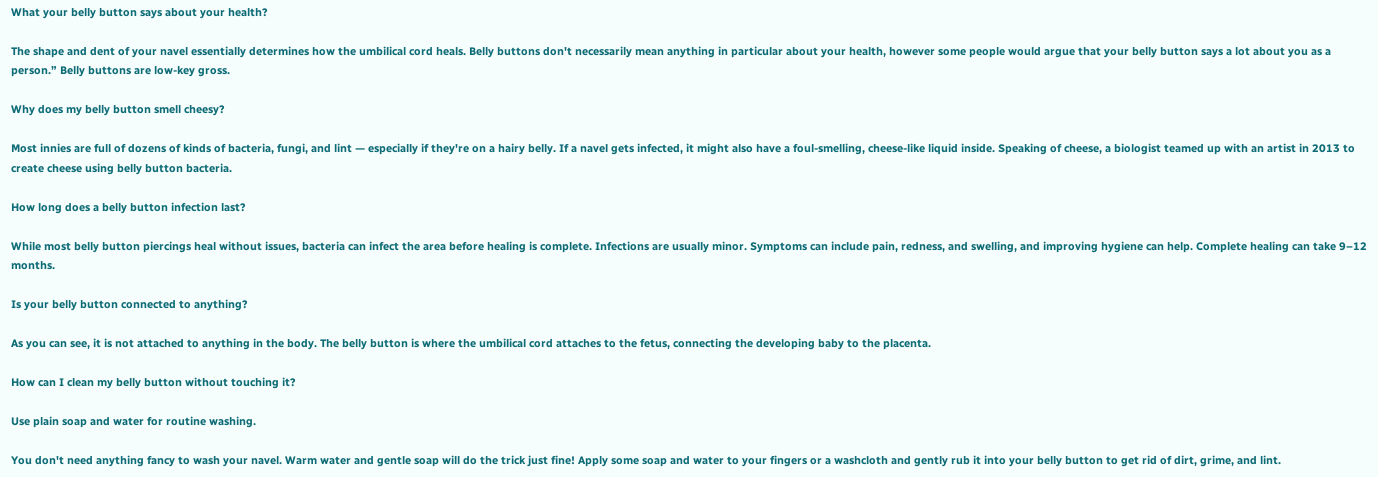What your belly button says about your health?

The shape and dent of your navel essentially determines how the umbilical cord heals. Belly buttons don't necessarily mean anything in particular about your health, however some people would argue that your belly button says a lot about you as a person.” Belly buttons are low-key gross.

Why does my belly button smell cheesy?

Most innies are full of dozens of kinds of bacteria, fungi, and lint — especially if they're on a hairy belly. If a navel gets infected, it might also have a foul-smelling, cheese-like liquid inside. Speaking of cheese, a biologist teamed up with an artist in 2013 to create cheese using belly button bacteria.

How long does a belly button infection last?

While most belly button piercings heal without issues, bacteria can infect the area before healing is complete. Infections are usually minor. Symptoms can include pain, redness, and swelling, and improving hygiene can help. Complete healing can take 9–12 months.

Is your belly button connected to anything?

As you can see, it is not attached to anything in the body. The belly button is where the umbilical cord attaches to the fetus, connecting the developing baby to the placenta.

How can I clean my belly button without touching it?

Use plain soap and water for routine washing.

You don't need anything fancy to wash your navel. Warm water and gentle soap will do the trick just fine! Apply some soap and water to your fingers or a washcloth and gently rub it into your belly button to get rid of dirt, grime, and lint.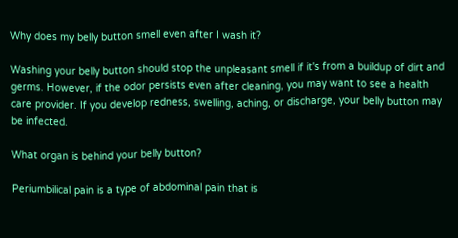Why does my belly button smell even after I wash it?

Washing your belly button should stop the unpleasant smell if it's from a buildup of dirt and germs. However, if the odor persists even after cleaning, you may want to see a health care provider. If you develop redness, swelling, aching, or discharge, your belly button may be infected.

What organ is behind your belly button?

Periumbilical pain is a type of abdominal pain that is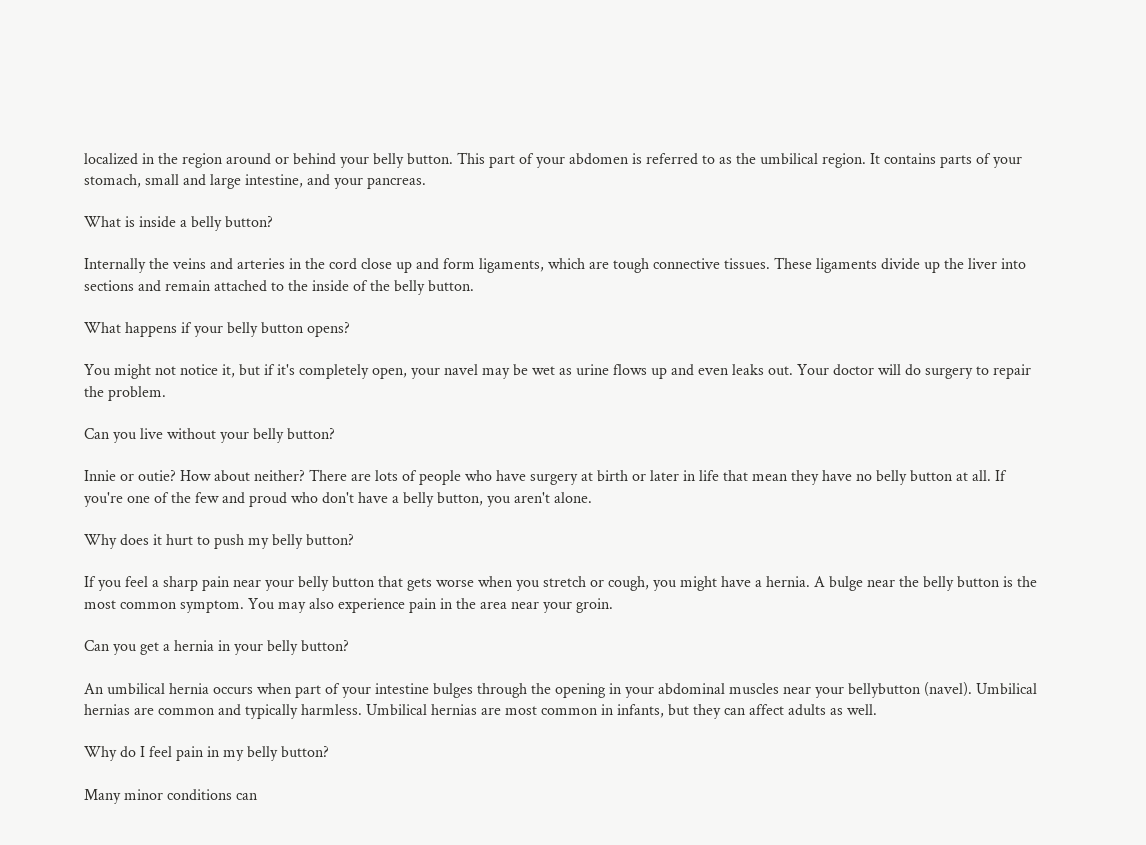localized in the region around or behind your belly button. This part of your abdomen is referred to as the umbilical region. It contains parts of your stomach, small and large intestine, and your pancreas.

What is inside a belly button?

Internally the veins and arteries in the cord close up and form ligaments, which are tough connective tissues. These ligaments divide up the liver into sections and remain attached to the inside of the belly button.

What happens if your belly button opens?

You might not notice it, but if it's completely open, your navel may be wet as urine flows up and even leaks out. Your doctor will do surgery to repair the problem.

Can you live without your belly button?

Innie or outie? How about neither? There are lots of people who have surgery at birth or later in life that mean they have no belly button at all. If you're one of the few and proud who don't have a belly button, you aren't alone.

Why does it hurt to push my belly button?

If you feel a sharp pain near your belly button that gets worse when you stretch or cough, you might have a hernia. A bulge near the belly button is the most common symptom. You may also experience pain in the area near your groin.

Can you get a hernia in your belly button?

An umbilical hernia occurs when part of your intestine bulges through the opening in your abdominal muscles near your bellybutton (navel). Umbilical hernias are common and typically harmless. Umbilical hernias are most common in infants, but they can affect adults as well.

Why do I feel pain in my belly button?

Many minor conditions can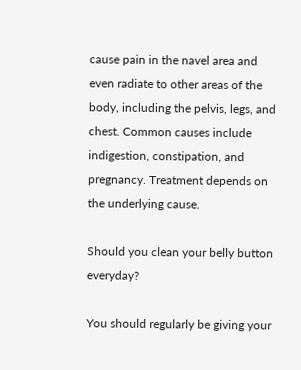cause pain in the navel area and even radiate to other areas of the body, including the pelvis, legs, and chest. Common causes include indigestion, constipation, and pregnancy. Treatment depends on the underlying cause.

Should you clean your belly button everyday?

You should regularly be giving your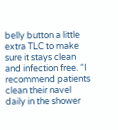belly button a little extra TLC to make sure it stays clean and infection free. “I recommend patients clean their navel daily in the shower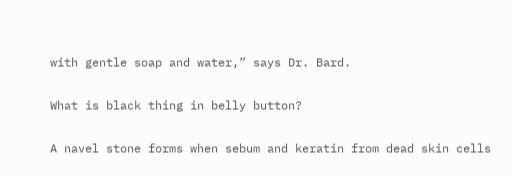with gentle soap and water,” says Dr. Bard.

What is black thing in belly button?

A navel stone forms when sebum and keratin from dead skin cells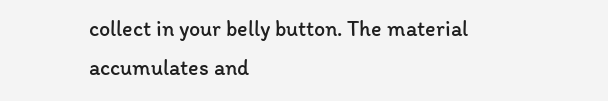collect in your belly button. The material accumulates and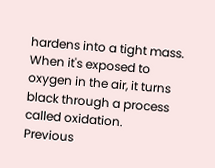hardens into a tight mass. When it's exposed to oxygen in the air, it turns black through a process called oxidation.
Previous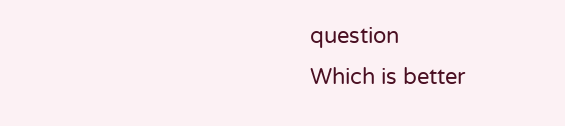question
Which is better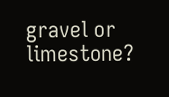gravel or limestone?